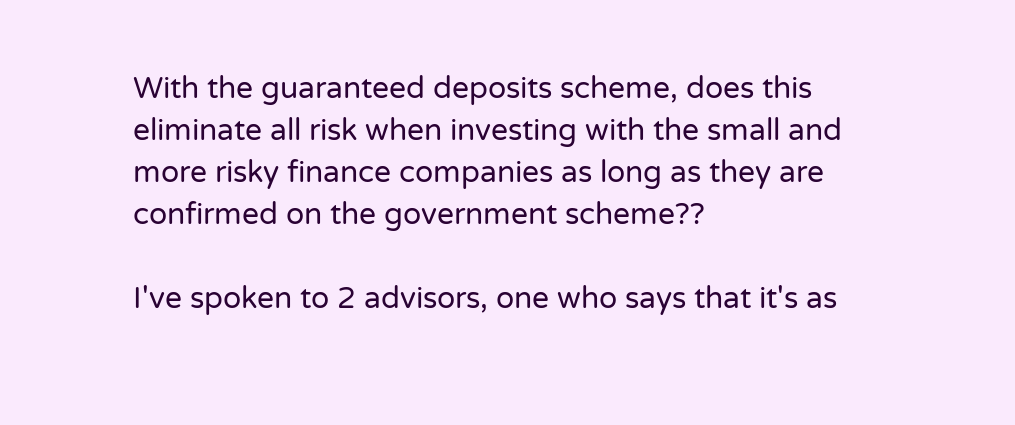With the guaranteed deposits scheme, does this eliminate all risk when investing with the small and more risky finance companies as long as they are confirmed on the government scheme??

I've spoken to 2 advisors, one who says that it's as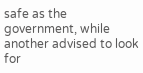safe as the government, while another advised to look for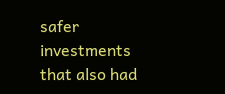safer investments that also had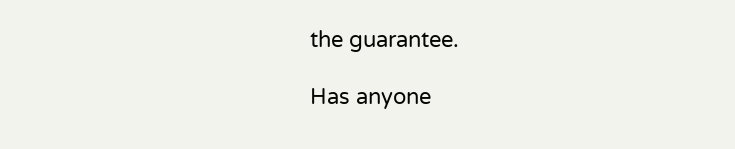the guarantee.

Has anyone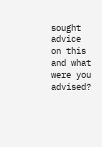sought advice on this and what were you advised?